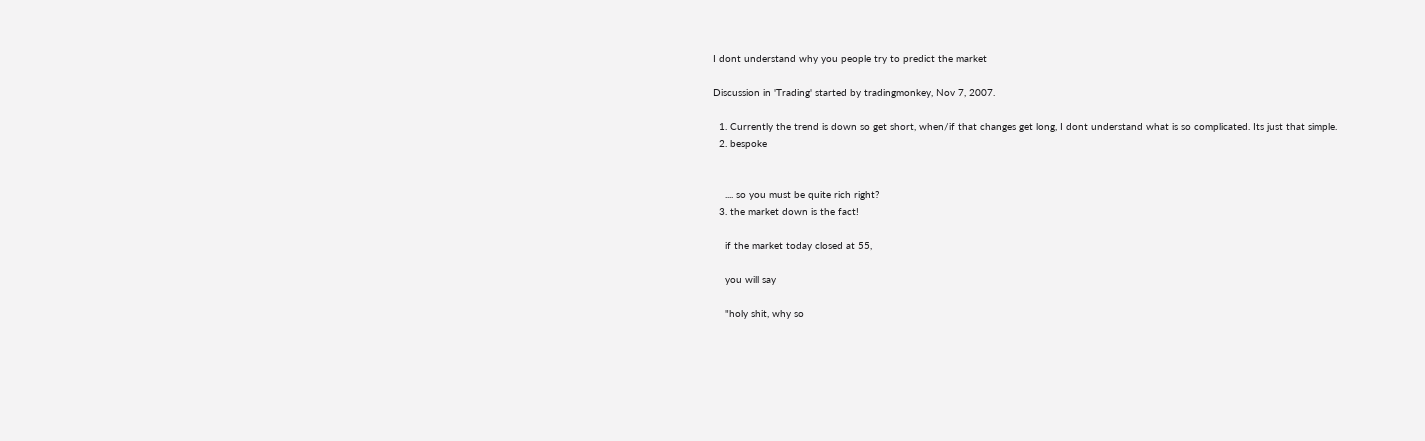I dont understand why you people try to predict the market

Discussion in 'Trading' started by tradingmonkey, Nov 7, 2007.

  1. Currently the trend is down so get short, when/if that changes get long, I dont understand what is so complicated. Its just that simple.
  2. bespoke


    .... so you must be quite rich right?
  3. the market down is the fact!

    if the market today closed at 55,

    you will say

    "holy shit, why so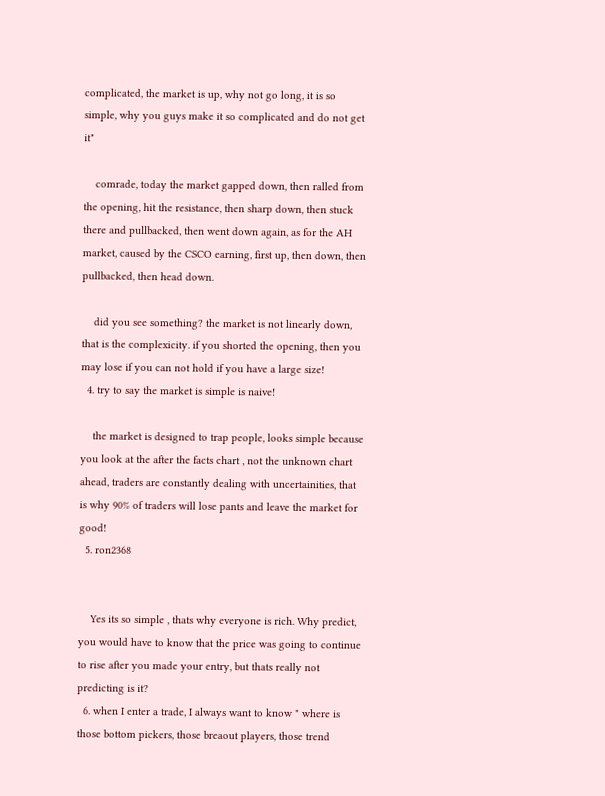complicated, the market is up, why not go long, it is so simple, why you guys make it so complicated and do not get it"

    comrade, today the market gapped down, then ralled from the opening, hit the resistance, then sharp down, then stuck there and pullbacked, then went down again, as for the AH market, caused by the CSCO earning, first up, then down, then pullbacked, then head down.

    did you see something? the market is not linearly down, that is the complexicity. if you shorted the opening, then you may lose if you can not hold if you have a large size!
  4. try to say the market is simple is naive!

    the market is designed to trap people, looks simple because you look at the after the facts chart , not the unknown chart ahead, traders are constantly dealing with uncertainities, that is why 90% of traders will lose pants and leave the market for good!
  5. ron2368


    Yes its so simple , thats why everyone is rich. Why predict, you would have to know that the price was going to continue to rise after you made your entry, but thats really not predicting is it?
  6. when I enter a trade, I always want to know " where is those bottom pickers, those breaout players, those trend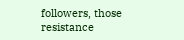followers, those resistance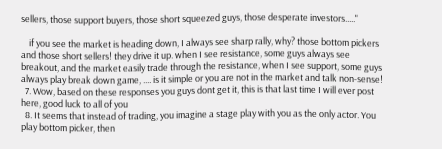sellers, those support buyers, those short squeezed guys, those desperate investors....."

    if you see the market is heading down, I always see sharp rally, why? those bottom pickers and those short sellers! they drive it up. when I see resistance, some guys always see breakout, and the market easily trade through the resistance, when I see support, some guys always play break down game, .... is it simple or you are not in the market and talk non-sense!
  7. Wow, based on these responses you guys dont get it, this is that last time I will ever post here, good luck to all of you
  8. It seems that instead of trading, you imagine a stage play with you as the only actor. You play bottom picker, then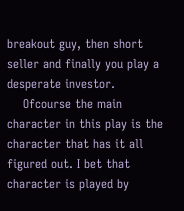breakout guy, then short seller and finally you play a desperate investor.
    Ofcourse the main character in this play is the character that has it all figured out. I bet that character is played by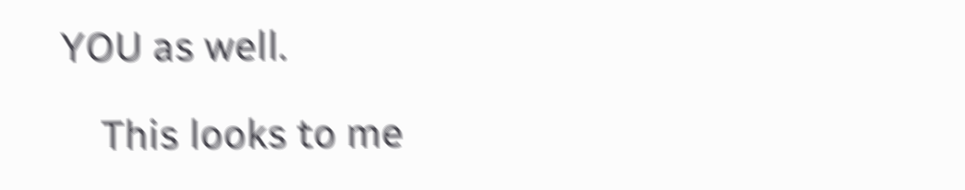YOU as well.

    This looks to me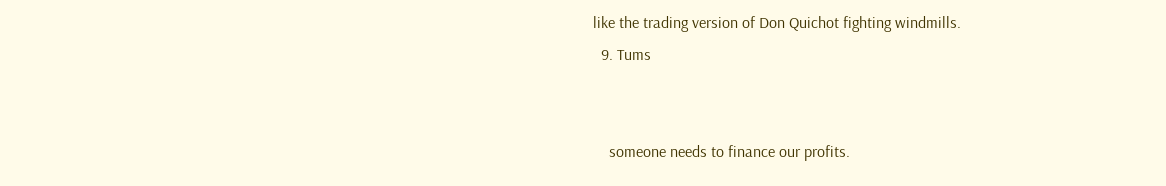like the trading version of Don Quichot fighting windmills.
  9. Tums


    someone needs to finance our profits.